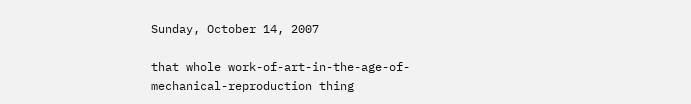Sunday, October 14, 2007

that whole work-of-art-in-the-age-of-mechanical-reproduction thing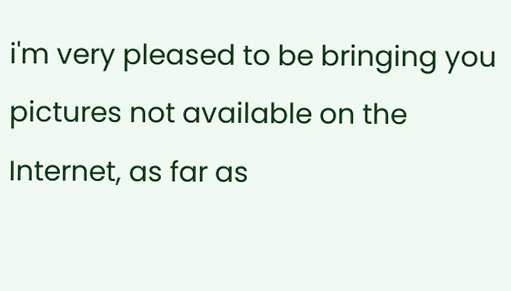i'm very pleased to be bringing you pictures not available on the Internet, as far as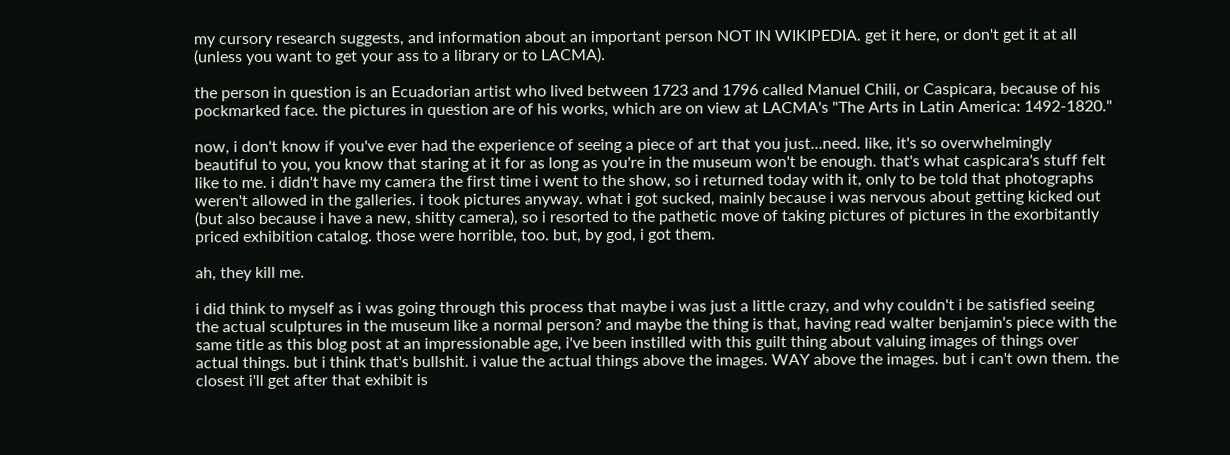my cursory research suggests, and information about an important person NOT IN WIKIPEDIA. get it here, or don't get it at all (unless you want to get your ass to a library or to LACMA).

the person in question is an Ecuadorian artist who lived between 1723 and 1796 called Manuel Chili, or Caspicara, because of his pockmarked face. the pictures in question are of his works, which are on view at LACMA's "The Arts in Latin America: 1492-1820."

now, i don't know if you've ever had the experience of seeing a piece of art that you just...need. like, it's so overwhelmingly beautiful to you, you know that staring at it for as long as you're in the museum won't be enough. that's what caspicara's stuff felt like to me. i didn't have my camera the first time i went to the show, so i returned today with it, only to be told that photographs weren't allowed in the galleries. i took pictures anyway. what i got sucked, mainly because i was nervous about getting kicked out (but also because i have a new, shitty camera), so i resorted to the pathetic move of taking pictures of pictures in the exorbitantly priced exhibition catalog. those were horrible, too. but, by god, i got them.

ah, they kill me.

i did think to myself as i was going through this process that maybe i was just a little crazy, and why couldn't i be satisfied seeing the actual sculptures in the museum like a normal person? and maybe the thing is that, having read walter benjamin's piece with the same title as this blog post at an impressionable age, i've been instilled with this guilt thing about valuing images of things over actual things. but i think that's bullshit. i value the actual things above the images. WAY above the images. but i can't own them. the closest i'll get after that exhibit is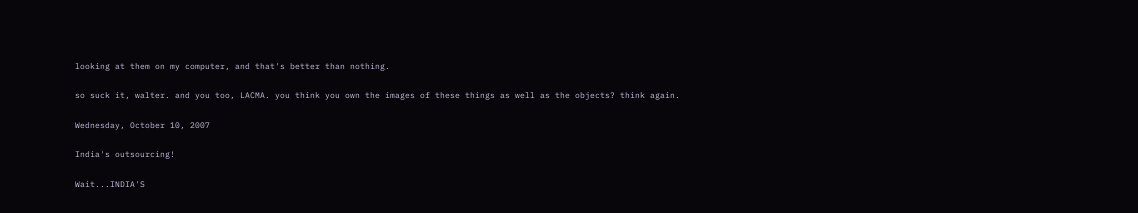looking at them on my computer, and that's better than nothing.

so suck it, walter. and you too, LACMA. you think you own the images of these things as well as the objects? think again.

Wednesday, October 10, 2007

India's outsourcing!

Wait...INDIA'S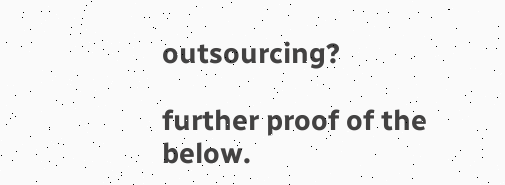outsourcing?

further proof of the below.